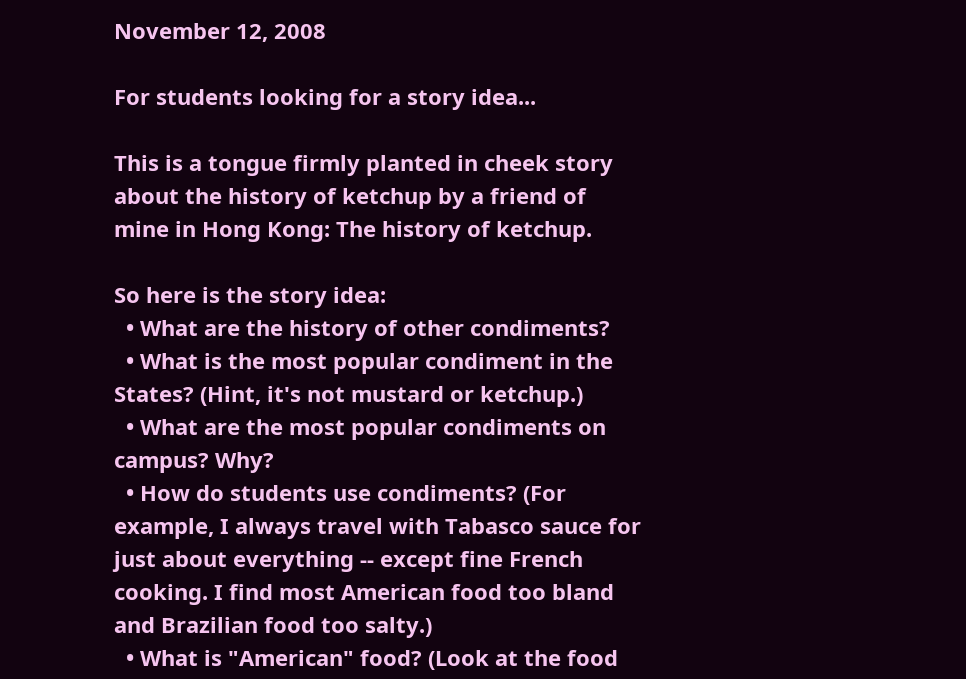November 12, 2008

For students looking for a story idea...

This is a tongue firmly planted in cheek story about the history of ketchup by a friend of mine in Hong Kong: The history of ketchup.

So here is the story idea:
  • What are the history of other condiments?
  • What is the most popular condiment in the States? (Hint, it's not mustard or ketchup.)
  • What are the most popular condiments on campus? Why?
  • How do students use condiments? (For example, I always travel with Tabasco sauce for just about everything -- except fine French cooking. I find most American food too bland and Brazilian food too salty.)
  • What is "American" food? (Look at the food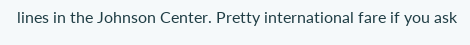lines in the Johnson Center. Pretty international fare if you ask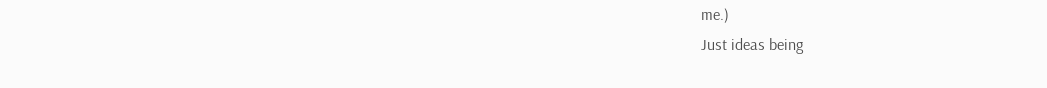me.)
Just ideas being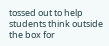tossed out to help students think outside the box for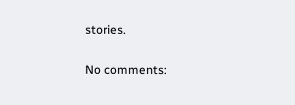stories.

No comments: